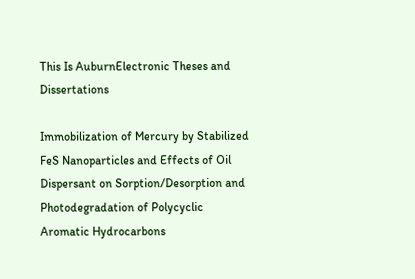This Is AuburnElectronic Theses and Dissertations

Immobilization of Mercury by Stabilized FeS Nanoparticles and Effects of Oil Dispersant on Sorption/Desorption and Photodegradation of Polycyclic Aromatic Hydrocarbons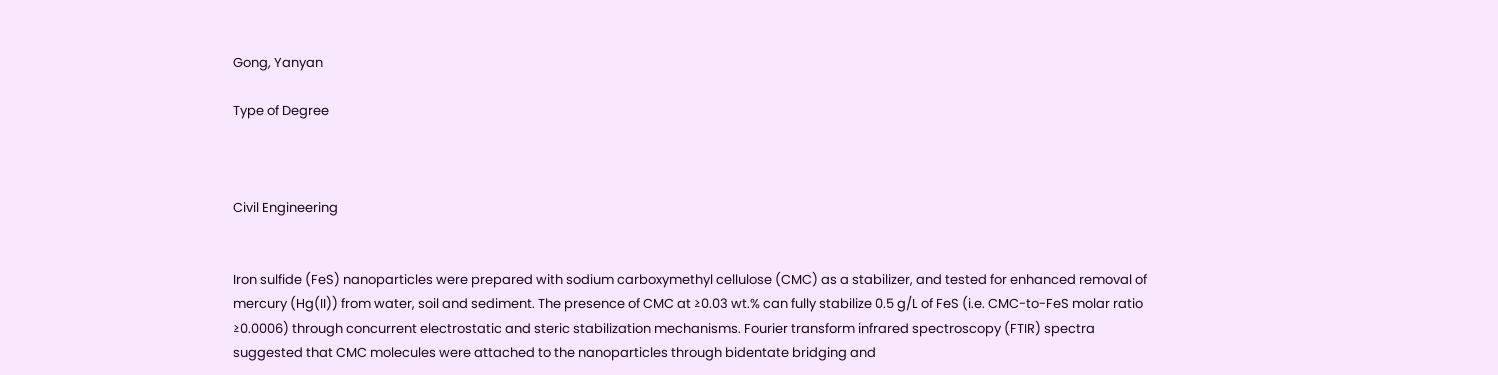Gong, Yanyan

Type of Degree



Civil Engineering


Iron sulfide (FeS) nanoparticles were prepared with sodium carboxymethyl cellulose (CMC) as a stabilizer, and tested for enhanced removal of mercury (Hg(II)) from water, soil and sediment. The presence of CMC at ≥0.03 wt.% can fully stabilize 0.5 g/L of FeS (i.e. CMC-to-FeS molar ratio ≥0.0006) through concurrent electrostatic and steric stabilization mechanisms. Fourier transform infrared spectroscopy (FTIR) spectra suggested that CMC molecules were attached to the nanoparticles through bidentate bridging and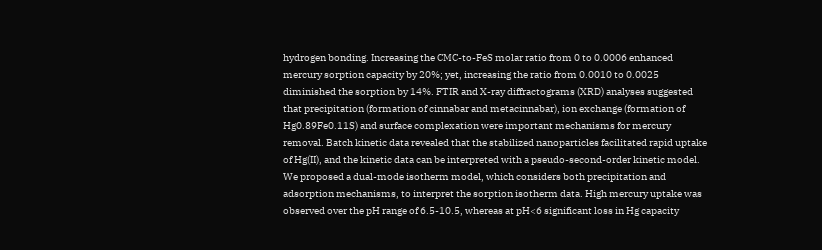hydrogen bonding. Increasing the CMC-to-FeS molar ratio from 0 to 0.0006 enhanced mercury sorption capacity by 20%; yet, increasing the ratio from 0.0010 to 0.0025 diminished the sorption by 14%. FTIR and X-ray diffractograms (XRD) analyses suggested that precipitation (formation of cinnabar and metacinnabar), ion exchange (formation of Hg0.89Fe0.11S) and surface complexation were important mechanisms for mercury removal. Batch kinetic data revealed that the stabilized nanoparticles facilitated rapid uptake of Hg(II), and the kinetic data can be interpreted with a pseudo-second-order kinetic model. We proposed a dual-mode isotherm model, which considers both precipitation and adsorption mechanisms, to interpret the sorption isotherm data. High mercury uptake was observed over the pH range of 6.5-10.5, whereas at pH<6 significant loss in Hg capacity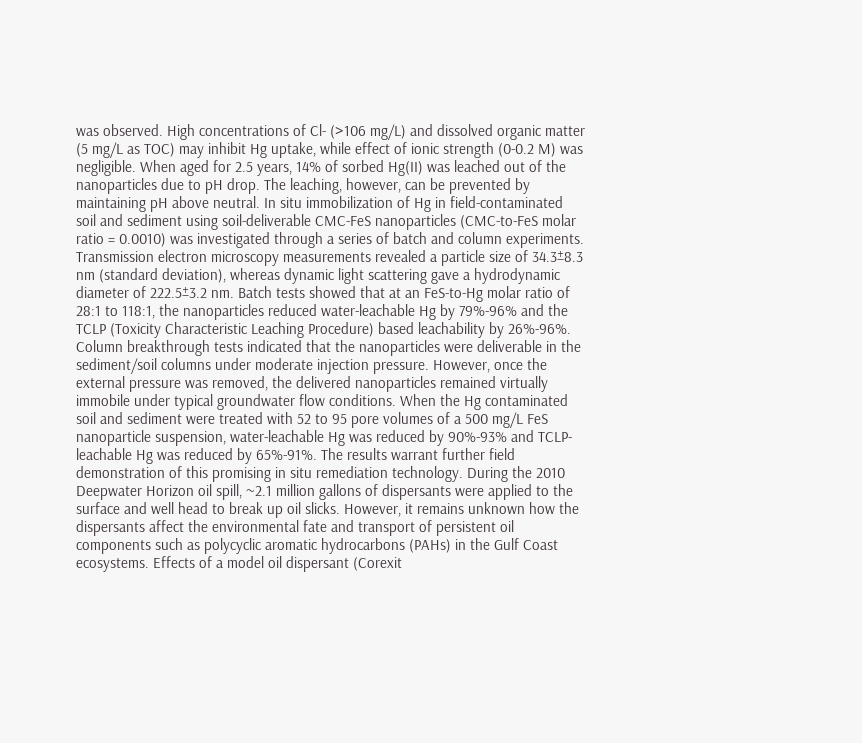was observed. High concentrations of Cl- (>106 mg/L) and dissolved organic matter (5 mg/L as TOC) may inhibit Hg uptake, while effect of ionic strength (0-0.2 M) was negligible. When aged for 2.5 years, 14% of sorbed Hg(II) was leached out of the nanoparticles due to pH drop. The leaching, however, can be prevented by maintaining pH above neutral. In situ immobilization of Hg in field-contaminated soil and sediment using soil-deliverable CMC-FeS nanoparticles (CMC-to-FeS molar ratio = 0.0010) was investigated through a series of batch and column experiments. Transmission electron microscopy measurements revealed a particle size of 34.3±8.3 nm (standard deviation), whereas dynamic light scattering gave a hydrodynamic diameter of 222.5±3.2 nm. Batch tests showed that at an FeS-to-Hg molar ratio of 28:1 to 118:1, the nanoparticles reduced water-leachable Hg by 79%-96% and the TCLP (Toxicity Characteristic Leaching Procedure) based leachability by 26%-96%. Column breakthrough tests indicated that the nanoparticles were deliverable in the sediment/soil columns under moderate injection pressure. However, once the external pressure was removed, the delivered nanoparticles remained virtually immobile under typical groundwater flow conditions. When the Hg contaminated soil and sediment were treated with 52 to 95 pore volumes of a 500 mg/L FeS nanoparticle suspension, water-leachable Hg was reduced by 90%-93% and TCLP-leachable Hg was reduced by 65%-91%. The results warrant further field demonstration of this promising in situ remediation technology. During the 2010 Deepwater Horizon oil spill, ~2.1 million gallons of dispersants were applied to the surface and well head to break up oil slicks. However, it remains unknown how the dispersants affect the environmental fate and transport of persistent oil components such as polycyclic aromatic hydrocarbons (PAHs) in the Gulf Coast ecosystems. Effects of a model oil dispersant (Corexit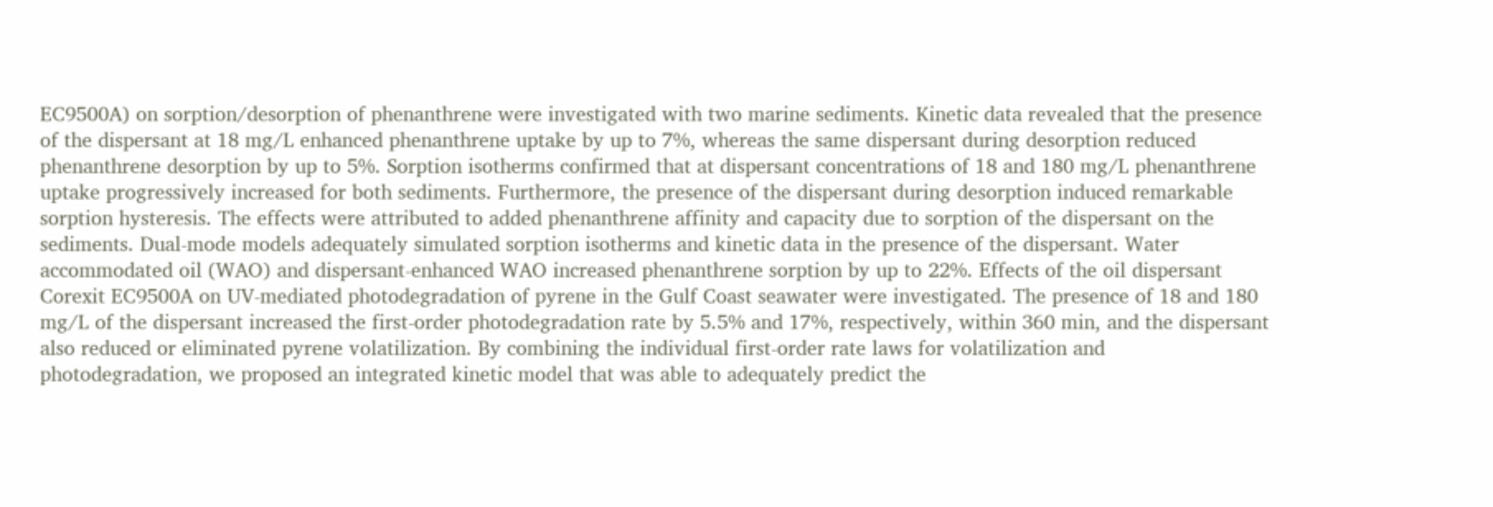EC9500A) on sorption/desorption of phenanthrene were investigated with two marine sediments. Kinetic data revealed that the presence of the dispersant at 18 mg/L enhanced phenanthrene uptake by up to 7%, whereas the same dispersant during desorption reduced phenanthrene desorption by up to 5%. Sorption isotherms confirmed that at dispersant concentrations of 18 and 180 mg/L phenanthrene uptake progressively increased for both sediments. Furthermore, the presence of the dispersant during desorption induced remarkable sorption hysteresis. The effects were attributed to added phenanthrene affinity and capacity due to sorption of the dispersant on the sediments. Dual-mode models adequately simulated sorption isotherms and kinetic data in the presence of the dispersant. Water accommodated oil (WAO) and dispersant-enhanced WAO increased phenanthrene sorption by up to 22%. Effects of the oil dispersant Corexit EC9500A on UV-mediated photodegradation of pyrene in the Gulf Coast seawater were investigated. The presence of 18 and 180 mg/L of the dispersant increased the first-order photodegradation rate by 5.5% and 17%, respectively, within 360 min, and the dispersant also reduced or eliminated pyrene volatilization. By combining the individual first-order rate laws for volatilization and photodegradation, we proposed an integrated kinetic model that was able to adequately predict the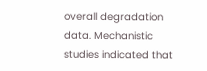overall degradation data. Mechanistic studies indicated that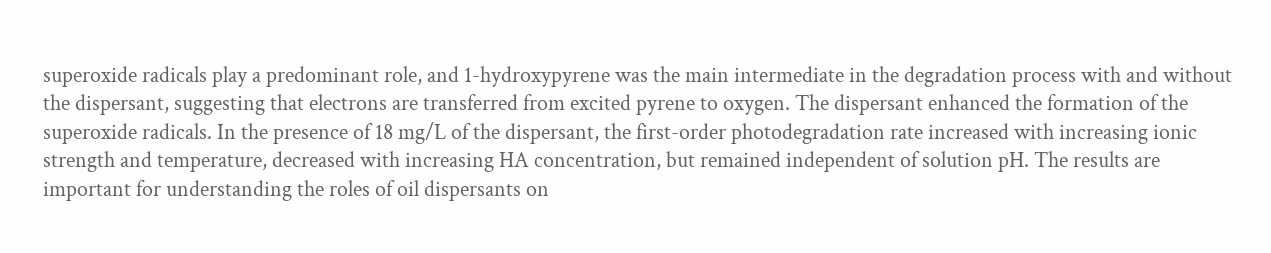superoxide radicals play a predominant role, and 1-hydroxypyrene was the main intermediate in the degradation process with and without the dispersant, suggesting that electrons are transferred from excited pyrene to oxygen. The dispersant enhanced the formation of the superoxide radicals. In the presence of 18 mg/L of the dispersant, the first-order photodegradation rate increased with increasing ionic strength and temperature, decreased with increasing HA concentration, but remained independent of solution pH. The results are important for understanding the roles of oil dispersants on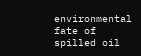environmental fate of spilled oil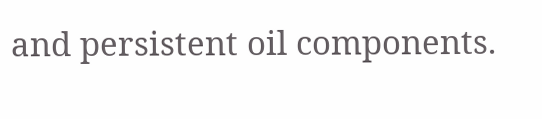and persistent oil components.